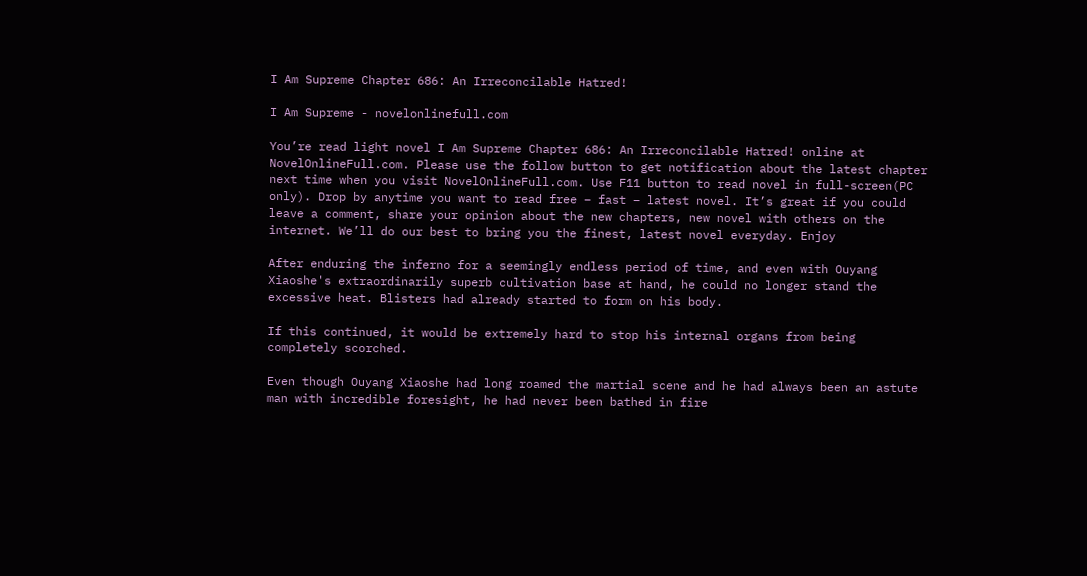I Am Supreme Chapter 686: An Irreconcilable Hatred!

I Am Supreme - novelonlinefull.com

You’re read light novel I Am Supreme Chapter 686: An Irreconcilable Hatred! online at NovelOnlineFull.com. Please use the follow button to get notification about the latest chapter next time when you visit NovelOnlineFull.com. Use F11 button to read novel in full-screen(PC only). Drop by anytime you want to read free – fast – latest novel. It’s great if you could leave a comment, share your opinion about the new chapters, new novel with others on the internet. We’ll do our best to bring you the finest, latest novel everyday. Enjoy

After enduring the inferno for a seemingly endless period of time, and even with Ouyang Xiaoshe's extraordinarily superb cultivation base at hand, he could no longer stand the excessive heat. Blisters had already started to form on his body.

If this continued, it would be extremely hard to stop his internal organs from being completely scorched.

Even though Ouyang Xiaoshe had long roamed the martial scene and he had always been an astute man with incredible foresight, he had never been bathed in fire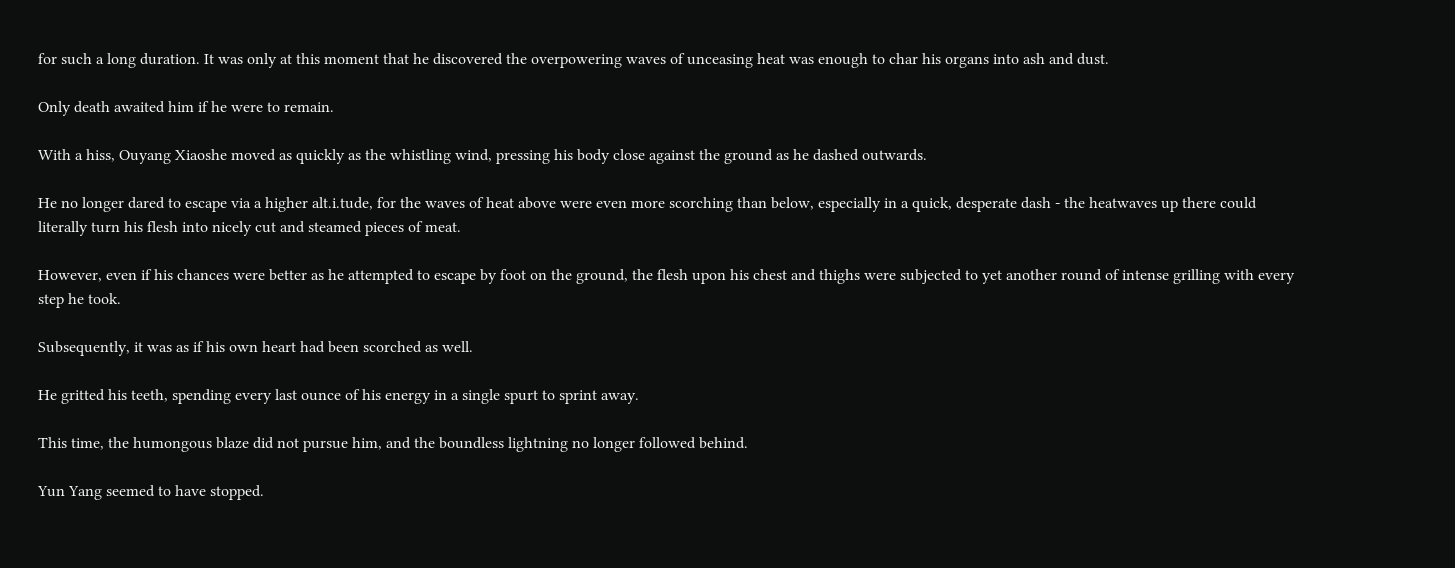for such a long duration. It was only at this moment that he discovered the overpowering waves of unceasing heat was enough to char his organs into ash and dust.

Only death awaited him if he were to remain.

With a hiss, Ouyang Xiaoshe moved as quickly as the whistling wind, pressing his body close against the ground as he dashed outwards.

He no longer dared to escape via a higher alt.i.tude, for the waves of heat above were even more scorching than below, especially in a quick, desperate dash - the heatwaves up there could literally turn his flesh into nicely cut and steamed pieces of meat.

However, even if his chances were better as he attempted to escape by foot on the ground, the flesh upon his chest and thighs were subjected to yet another round of intense grilling with every step he took.

Subsequently, it was as if his own heart had been scorched as well.

He gritted his teeth, spending every last ounce of his energy in a single spurt to sprint away.

This time, the humongous blaze did not pursue him, and the boundless lightning no longer followed behind.

Yun Yang seemed to have stopped.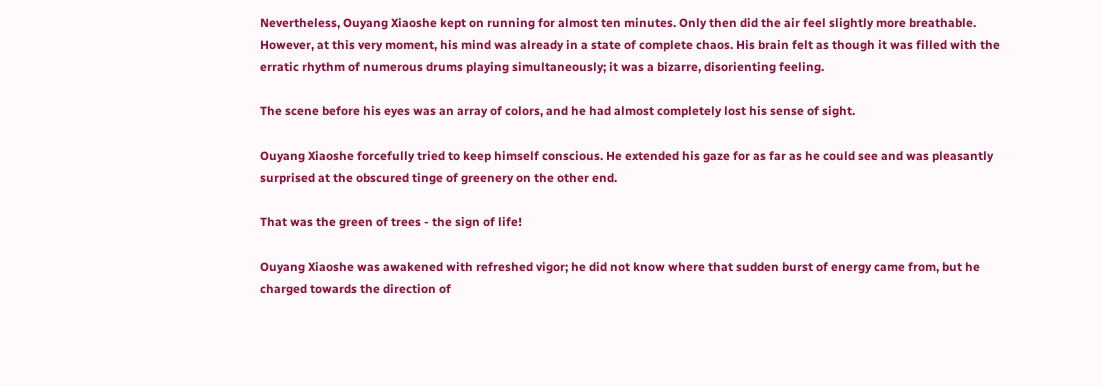Nevertheless, Ouyang Xiaoshe kept on running for almost ten minutes. Only then did the air feel slightly more breathable. However, at this very moment, his mind was already in a state of complete chaos. His brain felt as though it was filled with the erratic rhythm of numerous drums playing simultaneously; it was a bizarre, disorienting feeling.

The scene before his eyes was an array of colors, and he had almost completely lost his sense of sight.

Ouyang Xiaoshe forcefully tried to keep himself conscious. He extended his gaze for as far as he could see and was pleasantly surprised at the obscured tinge of greenery on the other end.

That was the green of trees - the sign of life!

Ouyang Xiaoshe was awakened with refreshed vigor; he did not know where that sudden burst of energy came from, but he charged towards the direction of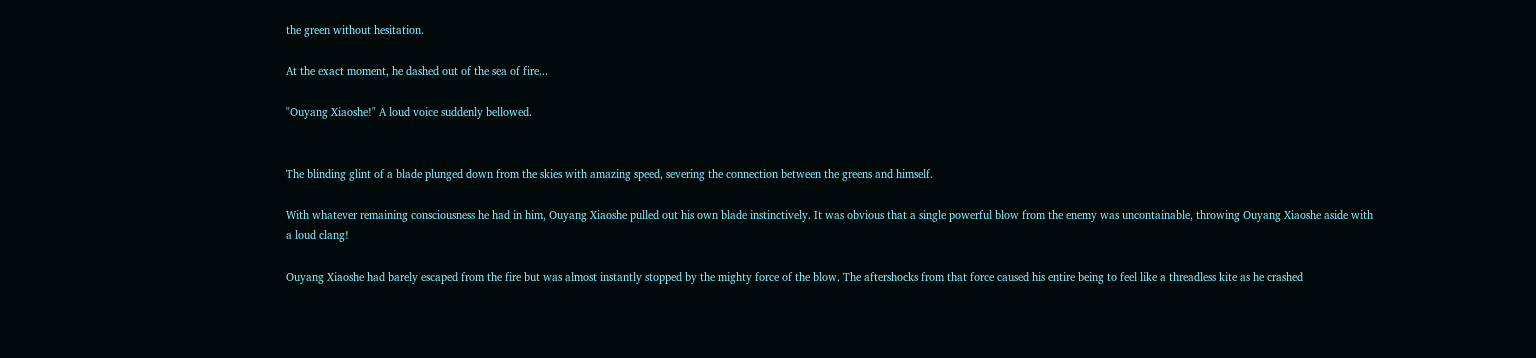the green without hesitation.

At the exact moment, he dashed out of the sea of fire...

"Ouyang Xiaoshe!" A loud voice suddenly bellowed.


The blinding glint of a blade plunged down from the skies with amazing speed, severing the connection between the greens and himself.

With whatever remaining consciousness he had in him, Ouyang Xiaoshe pulled out his own blade instinctively. It was obvious that a single powerful blow from the enemy was uncontainable, throwing Ouyang Xiaoshe aside with a loud clang!

Ouyang Xiaoshe had barely escaped from the fire but was almost instantly stopped by the mighty force of the blow. The aftershocks from that force caused his entire being to feel like a threadless kite as he crashed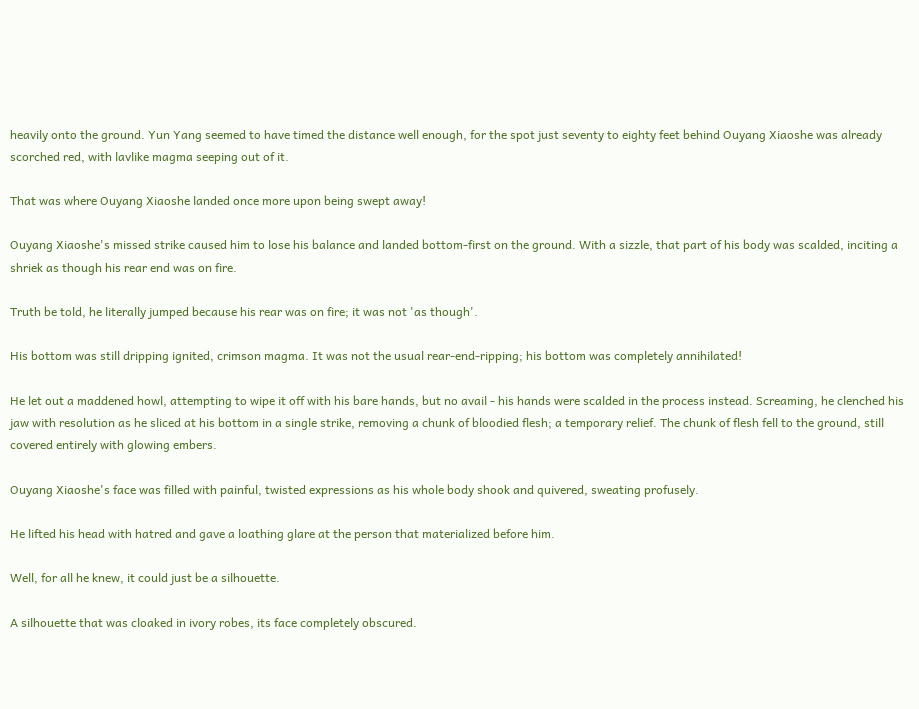heavily onto the ground. Yun Yang seemed to have timed the distance well enough, for the spot just seventy to eighty feet behind Ouyang Xiaoshe was already scorched red, with lavlike magma seeping out of it.

That was where Ouyang Xiaoshe landed once more upon being swept away!

Ouyang Xiaoshe's missed strike caused him to lose his balance and landed bottom-first on the ground. With a sizzle, that part of his body was scalded, inciting a shriek as though his rear end was on fire.

Truth be told, he literally jumped because his rear was on fire; it was not 'as though'.

His bottom was still dripping ignited, crimson magma. It was not the usual rear-end-ripping; his bottom was completely annihilated!

He let out a maddened howl, attempting to wipe it off with his bare hands, but no avail - his hands were scalded in the process instead. Screaming, he clenched his jaw with resolution as he sliced at his bottom in a single strike, removing a chunk of bloodied flesh; a temporary relief. The chunk of flesh fell to the ground, still covered entirely with glowing embers.

Ouyang Xiaoshe's face was filled with painful, twisted expressions as his whole body shook and quivered, sweating profusely.

He lifted his head with hatred and gave a loathing glare at the person that materialized before him.

Well, for all he knew, it could just be a silhouette.

A silhouette that was cloaked in ivory robes, its face completely obscured.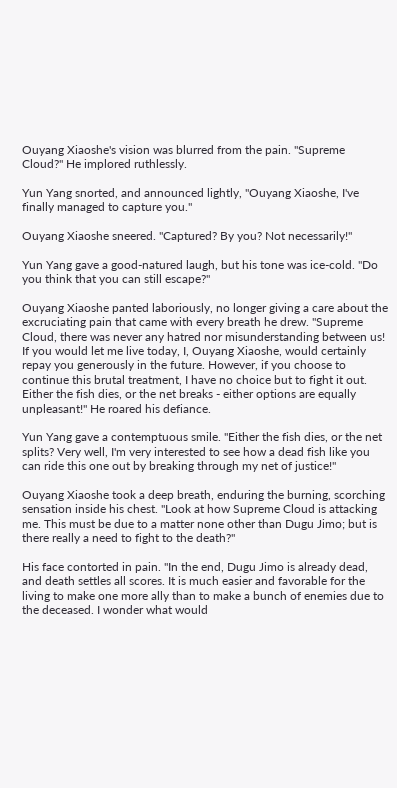Ouyang Xiaoshe's vision was blurred from the pain. "Supreme Cloud?" He implored ruthlessly.

Yun Yang snorted, and announced lightly, "Ouyang Xiaoshe, I've finally managed to capture you."

Ouyang Xiaoshe sneered. "Captured? By you? Not necessarily!"

Yun Yang gave a good-natured laugh, but his tone was ice-cold. "Do you think that you can still escape?"

Ouyang Xiaoshe panted laboriously, no longer giving a care about the excruciating pain that came with every breath he drew. "Supreme Cloud, there was never any hatred nor misunderstanding between us! If you would let me live today, I, Ouyang Xiaoshe, would certainly repay you generously in the future. However, if you choose to continue this brutal treatment, I have no choice but to fight it out. Either the fish dies, or the net breaks - either options are equally unpleasant!" He roared his defiance.

Yun Yang gave a contemptuous smile. "Either the fish dies, or the net splits? Very well, I'm very interested to see how a dead fish like you can ride this one out by breaking through my net of justice!"

Ouyang Xiaoshe took a deep breath, enduring the burning, scorching sensation inside his chest. "Look at how Supreme Cloud is attacking me. This must be due to a matter none other than Dugu Jimo; but is there really a need to fight to the death?"

His face contorted in pain. "In the end, Dugu Jimo is already dead, and death settles all scores. It is much easier and favorable for the living to make one more ally than to make a bunch of enemies due to the deceased. I wonder what would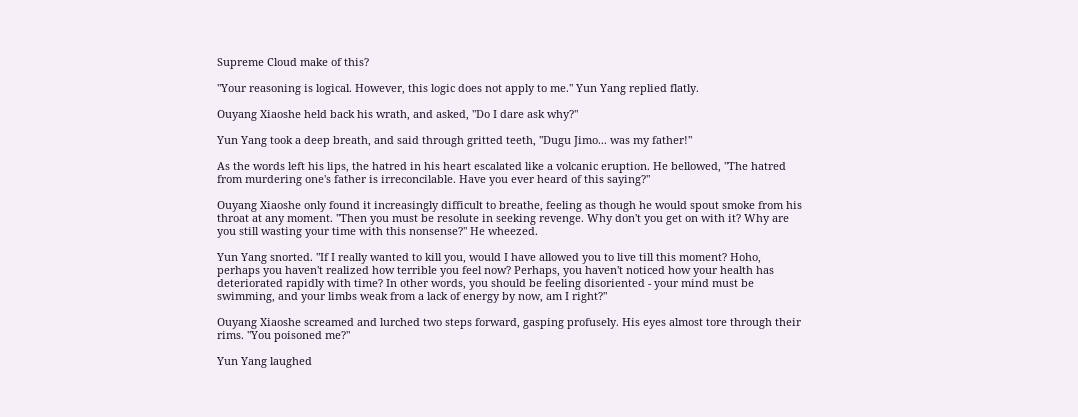Supreme Cloud make of this?

"Your reasoning is logical. However, this logic does not apply to me." Yun Yang replied flatly.

Ouyang Xiaoshe held back his wrath, and asked, "Do I dare ask why?"

Yun Yang took a deep breath, and said through gritted teeth, "Dugu Jimo... was my father!"

As the words left his lips, the hatred in his heart escalated like a volcanic eruption. He bellowed, "The hatred from murdering one's father is irreconcilable. Have you ever heard of this saying?"

Ouyang Xiaoshe only found it increasingly difficult to breathe, feeling as though he would spout smoke from his throat at any moment. "Then you must be resolute in seeking revenge. Why don't you get on with it? Why are you still wasting your time with this nonsense?" He wheezed.

Yun Yang snorted. "If I really wanted to kill you, would I have allowed you to live till this moment? Hoho, perhaps you haven't realized how terrible you feel now? Perhaps, you haven't noticed how your health has deteriorated rapidly with time? In other words, you should be feeling disoriented - your mind must be swimming, and your limbs weak from a lack of energy by now, am I right?"

Ouyang Xiaoshe screamed and lurched two steps forward, gasping profusely. His eyes almost tore through their rims. "You poisoned me?"

Yun Yang laughed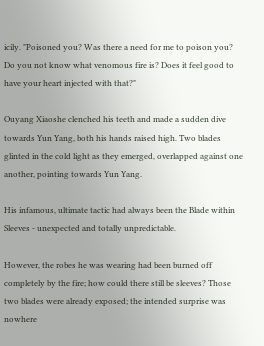icily. "Poisoned you? Was there a need for me to poison you? Do you not know what venomous fire is? Does it feel good to have your heart injected with that?"

Ouyang Xiaoshe clenched his teeth and made a sudden dive towards Yun Yang, both his hands raised high. Two blades glinted in the cold light as they emerged, overlapped against one another, pointing towards Yun Yang.

His infamous, ultimate tactic had always been the Blade within Sleeves - unexpected and totally unpredictable.

However, the robes he was wearing had been burned off completely by the fire; how could there still be sleeves? Those two blades were already exposed; the intended surprise was nowhere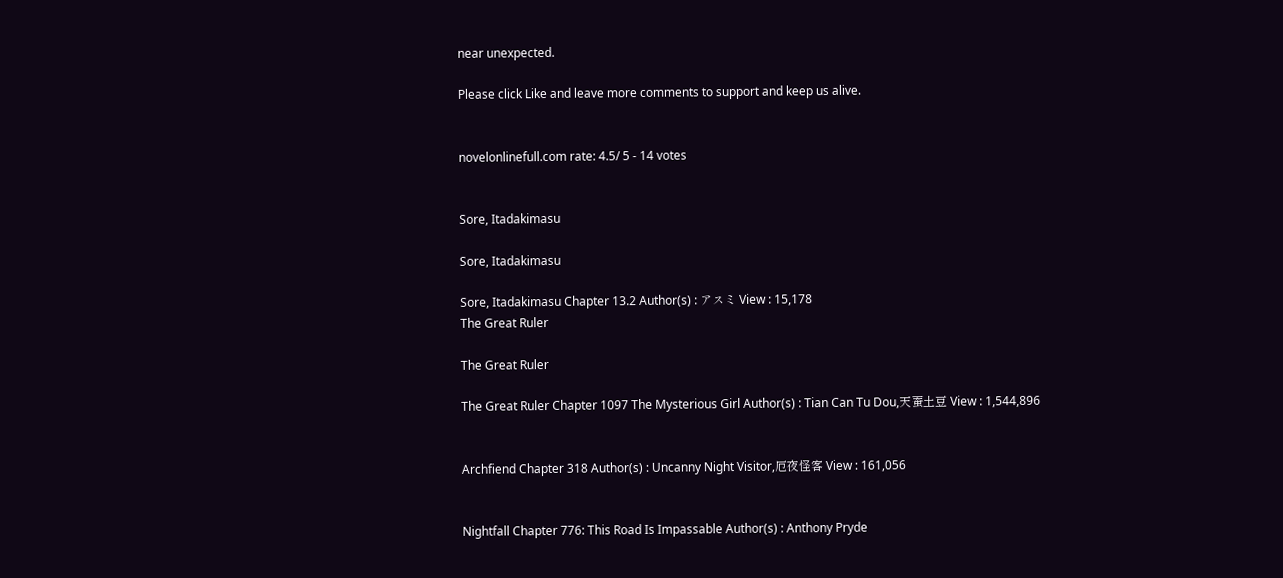near unexpected.

Please click Like and leave more comments to support and keep us alive.


novelonlinefull.com rate: 4.5/ 5 - 14 votes


Sore, Itadakimasu

Sore, Itadakimasu

Sore, Itadakimasu Chapter 13.2 Author(s) : アスミ View : 15,178
The Great Ruler

The Great Ruler

The Great Ruler Chapter 1097 The Mysterious Girl Author(s) : Tian Can Tu Dou,天蚕土豆 View : 1,544,896


Archfiend Chapter 318 Author(s) : Uncanny Night Visitor,厄夜怪客 View : 161,056


Nightfall Chapter 776: This Road Is Impassable Author(s) : Anthony Pryde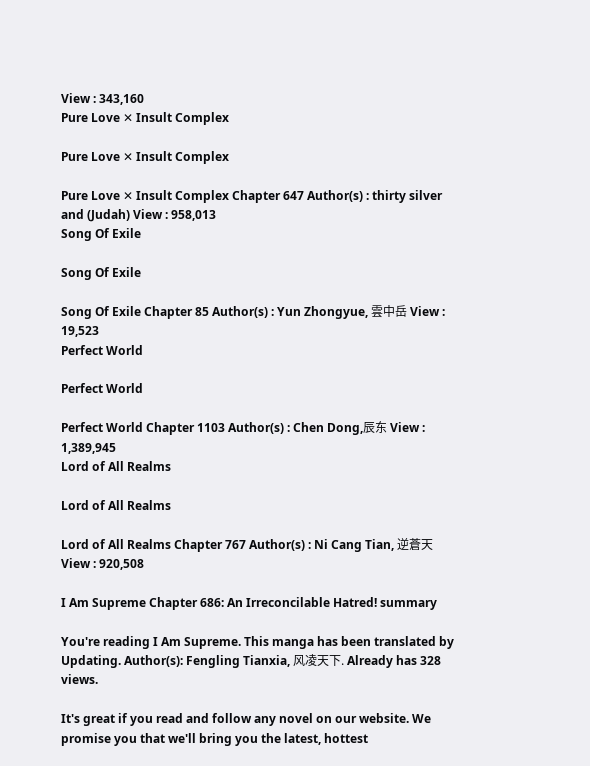View : 343,160
Pure Love ✕ Insult Complex

Pure Love ✕ Insult Complex

Pure Love ✕ Insult Complex Chapter 647 Author(s) : thirty silver and (Judah) View : 958,013
Song Of Exile

Song Of Exile

Song Of Exile Chapter 85 Author(s) : Yun Zhongyue, 雲中岳 View : 19,523
Perfect World

Perfect World

Perfect World Chapter 1103 Author(s) : Chen Dong,辰东 View : 1,389,945
Lord of All Realms

Lord of All Realms

Lord of All Realms Chapter 767 Author(s) : Ni Cang Tian, 逆蒼天 View : 920,508

I Am Supreme Chapter 686: An Irreconcilable Hatred! summary

You're reading I Am Supreme. This manga has been translated by Updating. Author(s): Fengling Tianxia, 风凌天下. Already has 328 views.

It's great if you read and follow any novel on our website. We promise you that we'll bring you the latest, hottest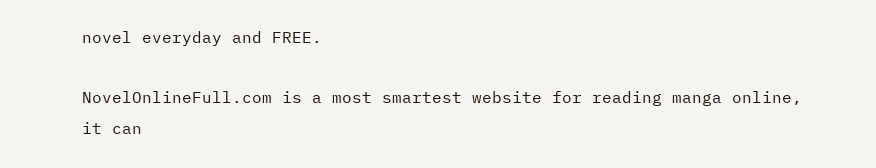novel everyday and FREE.

NovelOnlineFull.com is a most smartest website for reading manga online, it can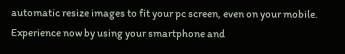automatic resize images to fit your pc screen, even on your mobile. Experience now by using your smartphone and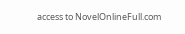access to NovelOnlineFull.com